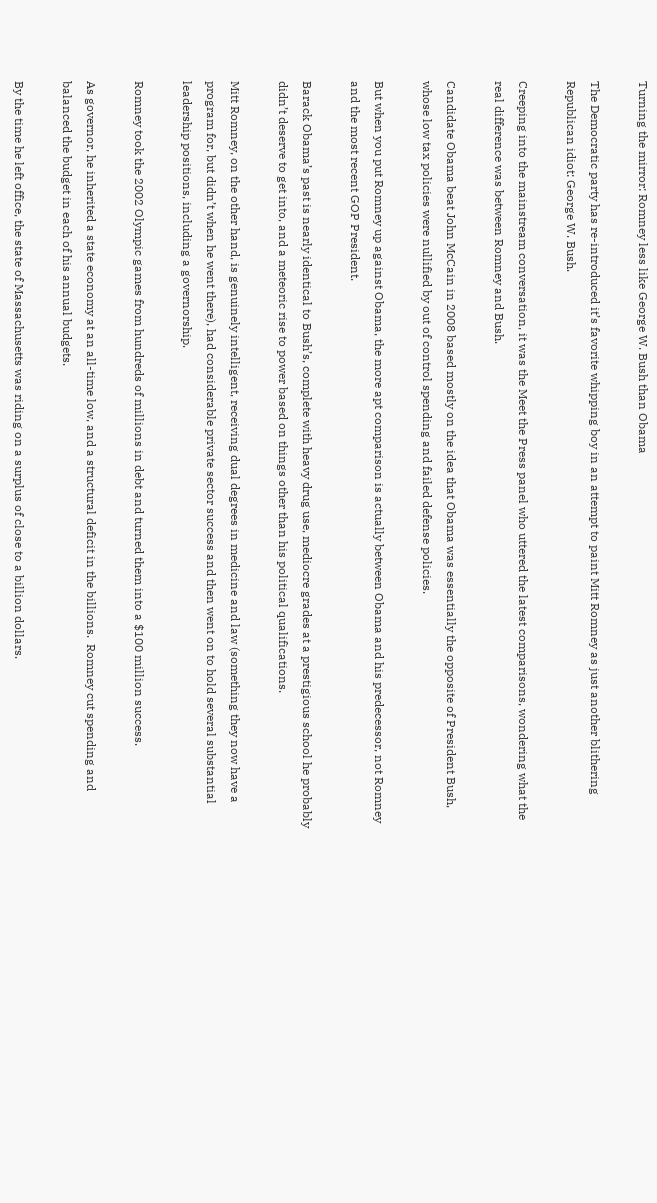Turning the mirror: Romney less like George W. Bush than Obama

The Democratic party has re-introduced it’s favorite whipping boy in an attempt to paint Mitt Romney as just another blithering Republican idiot: George W. Bush.

Creeping into the mainstream conversation, it was the Meet the Press panel who uttered the latest comparisons, wondering what the real difference was between Romney and Bush.

Candidate Obama beat John McCain in 2008 based mostly on the idea that Obama was essentially the opposite of President Bush, whose low tax policies were nullified by out of control spending and failed defense policies.

But when you put Romney up against Obama, the more apt comparison is actually between Obama and his predecessor, not Romney and the most recent GOP President.

Barack Obama’s past is nearly identical to Bush’s, complete with heavy drug use, mediocre grades at a prestigious school he probably didn’t deserve to get into, and a meteoric rise to power based on things other than his political qualifications.

Mitt Romney, on the other hand, is genuinely intelligent, receiving dual degrees in medicine and law (something they now have a program for, but didn’t when he went there), had considerable private sector success and then went on to hold several substantial leadership positions, including a governorship.

Romney took the 2002 Olympic games from hundreds of millions in debt and turned them into a $100 million success.

As governor, he inherited a state economy at an all-time low, and a structural deficit in the billions.  Romney cut spending and balanced the budget in each of his annual budgets.

By the time he left office, the state of Massachusetts was riding on a surplus of close to a billion dollars.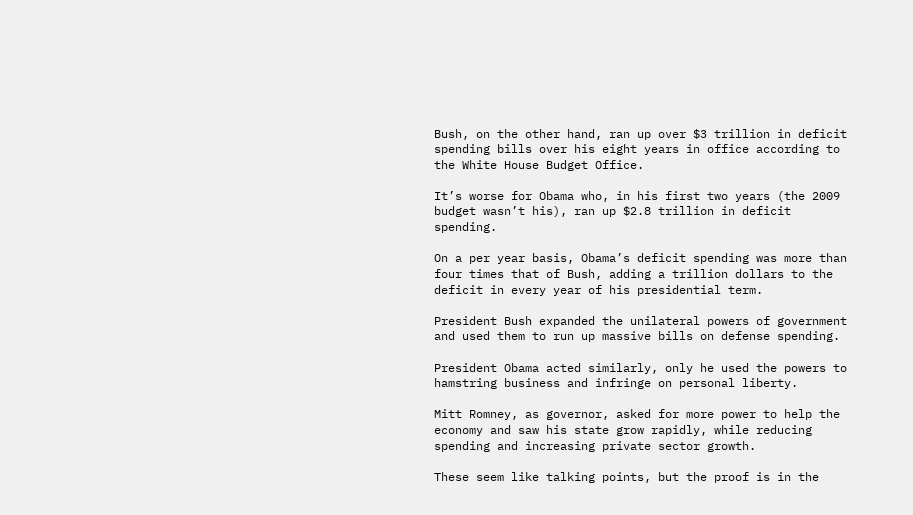Bush, on the other hand, ran up over $3 trillion in deficit spending bills over his eight years in office according to the White House Budget Office.

It’s worse for Obama who, in his first two years (the 2009 budget wasn’t his), ran up $2.8 trillion in deficit spending.

On a per year basis, Obama’s deficit spending was more than four times that of Bush, adding a trillion dollars to the deficit in every year of his presidential term.

President Bush expanded the unilateral powers of government and used them to run up massive bills on defense spending.

President Obama acted similarly, only he used the powers to hamstring business and infringe on personal liberty.

Mitt Romney, as governor, asked for more power to help the economy and saw his state grow rapidly, while reducing spending and increasing private sector growth.

These seem like talking points, but the proof is in the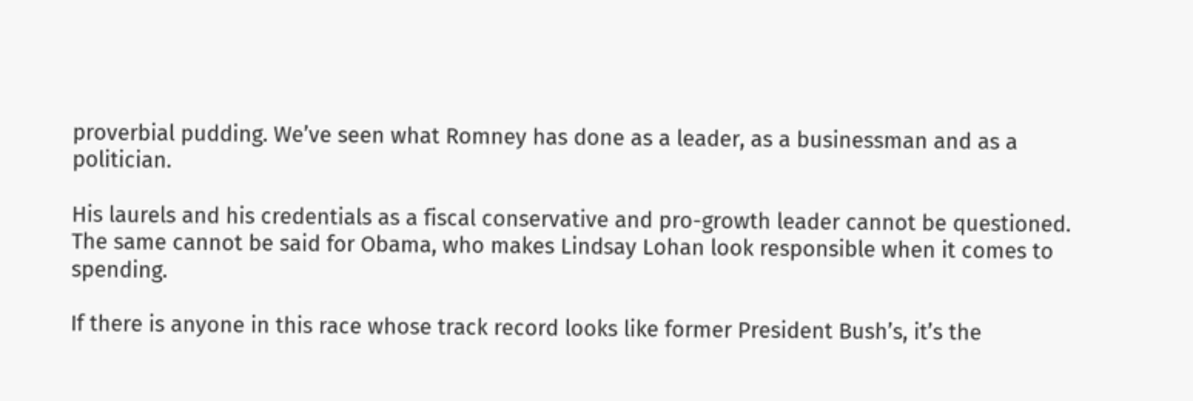proverbial pudding. We’ve seen what Romney has done as a leader, as a businessman and as a politician.

His laurels and his credentials as a fiscal conservative and pro-growth leader cannot be questioned. The same cannot be said for Obama, who makes Lindsay Lohan look responsible when it comes to spending.

If there is anyone in this race whose track record looks like former President Bush’s, it’s the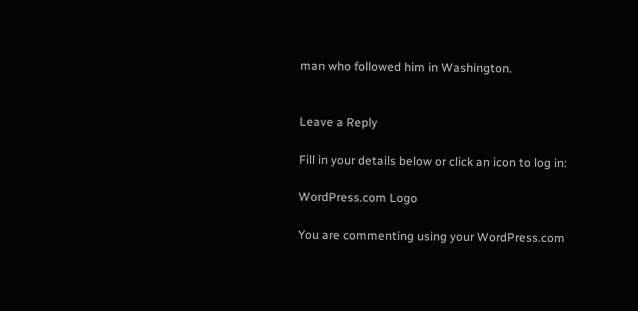man who followed him in Washington.


Leave a Reply

Fill in your details below or click an icon to log in:

WordPress.com Logo

You are commenting using your WordPress.com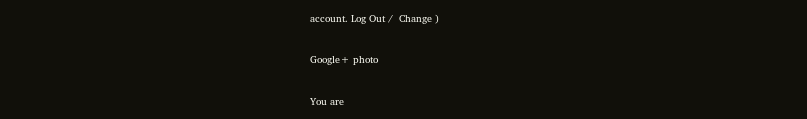account. Log Out /  Change )

Google+ photo

You are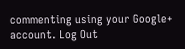commenting using your Google+ account. Log Out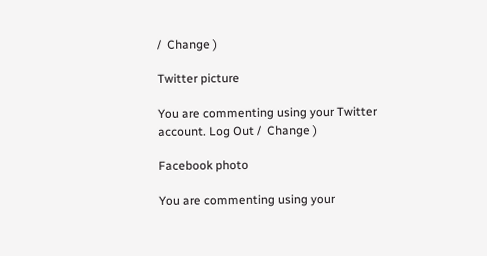/  Change )

Twitter picture

You are commenting using your Twitter account. Log Out /  Change )

Facebook photo

You are commenting using your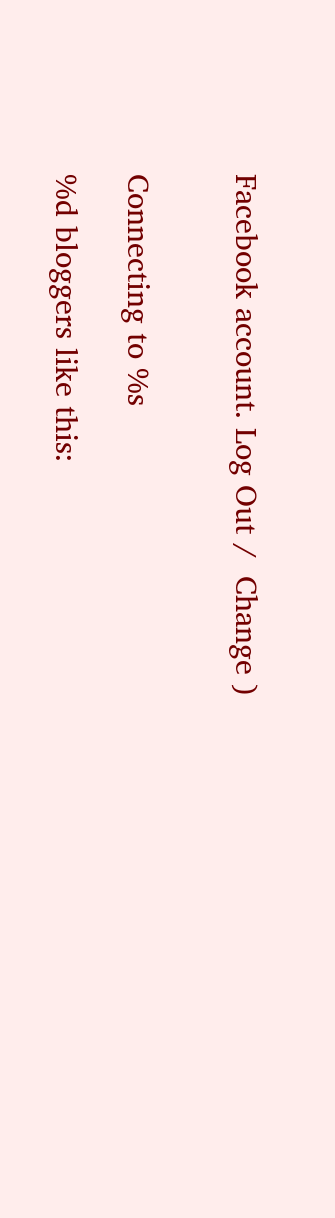Facebook account. Log Out /  Change )


Connecting to %s

%d bloggers like this: